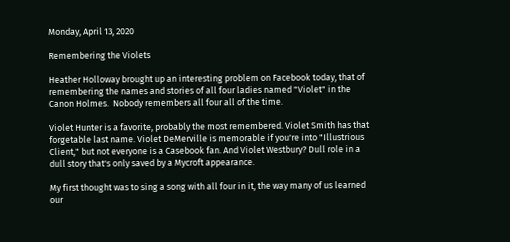Monday, April 13, 2020

Remembering the Violets

Heather Holloway brought up an interesting problem on Facebook today, that of remembering the names and stories of all four ladies named "Violet" in the Canon Holmes.  Nobody remembers all four all of the time.

Violet Hunter is a favorite, probably the most remembered. Violet Smith has that forgetable last name. Violet DeMerville is memorable if you're into "Illustrious Client," but not everyone is a Casebook fan. And Violet Westbury? Dull role in a dull story that's only saved by a Mycroft appearance.

My first thought was to sing a song with all four in it, the way many of us learned our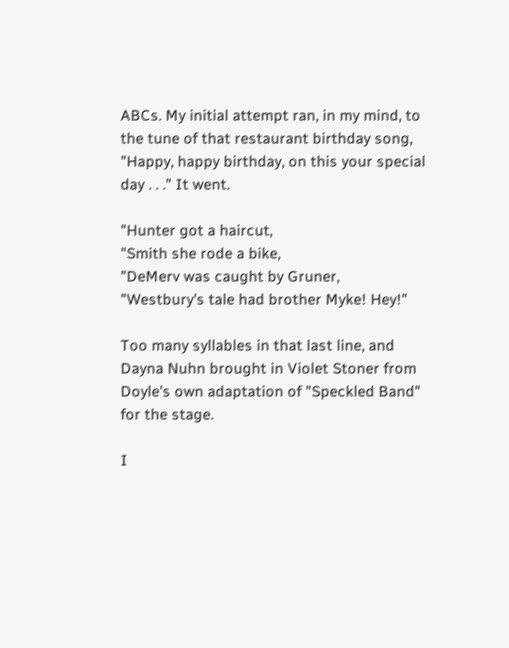ABCs. My initial attempt ran, in my mind, to the tune of that restaurant birthday song, "Happy, happy birthday, on this your special day . . ." It went.

"Hunter got a haircut,
"Smith she rode a bike,
"DeMerv was caught by Gruner,
"Westbury's tale had brother Myke! Hey!"

Too many syllables in that last line, and Dayna Nuhn brought in Violet Stoner from Doyle's own adaptation of "Speckled Band" for the stage.

I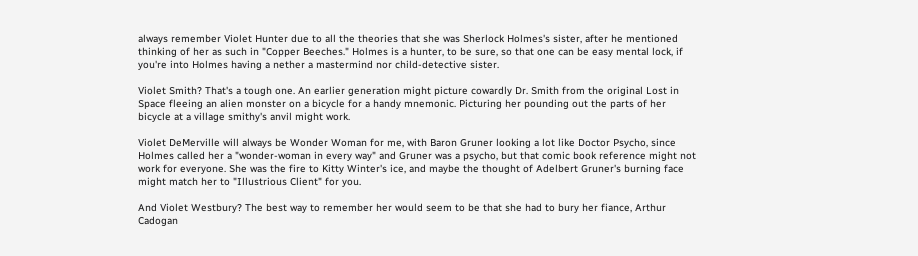always remember Violet Hunter due to all the theories that she was Sherlock Holmes's sister, after he mentioned thinking of her as such in "Copper Beeches." Holmes is a hunter, to be sure, so that one can be easy mental lock, if you're into Holmes having a nether a mastermind nor child-detective sister.

Violet Smith? That's a tough one. An earlier generation might picture cowardly Dr. Smith from the original Lost in Space fleeing an alien monster on a bicycle for a handy mnemonic. Picturing her pounding out the parts of her bicycle at a village smithy's anvil might work.

Violet DeMerville will always be Wonder Woman for me, with Baron Gruner looking a lot like Doctor Psycho, since Holmes called her a "wonder-woman in every way" and Gruner was a psycho, but that comic book reference might not work for everyone. She was the fire to Kitty Winter's ice, and maybe the thought of Adelbert Gruner's burning face might match her to "Illustrious Client" for you.

And Violet Westbury? The best way to remember her would seem to be that she had to bury her fiance, Arthur Cadogan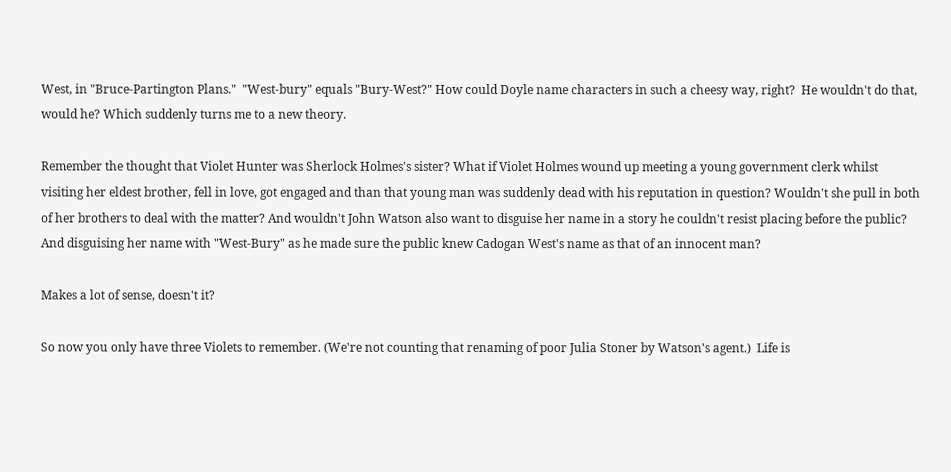West, in "Bruce-Partington Plans."  "West-bury" equals "Bury-West?" How could Doyle name characters in such a cheesy way, right?  He wouldn't do that, would he? Which suddenly turns me to a new theory.

Remember the thought that Violet Hunter was Sherlock Holmes's sister? What if Violet Holmes wound up meeting a young government clerk whilst visiting her eldest brother, fell in love, got engaged and than that young man was suddenly dead with his reputation in question? Wouldn't she pull in both of her brothers to deal with the matter? And wouldn't John Watson also want to disguise her name in a story he couldn't resist placing before the public? And disguising her name with "West-Bury" as he made sure the public knew Cadogan West's name as that of an innocent man?

Makes a lot of sense, doesn't it?

So now you only have three Violets to remember. (We're not counting that renaming of poor Julia Stoner by Watson's agent.)  Life is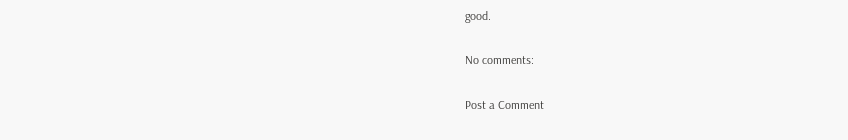good.

No comments:

Post a Comment